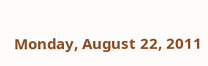Monday, August 22, 2011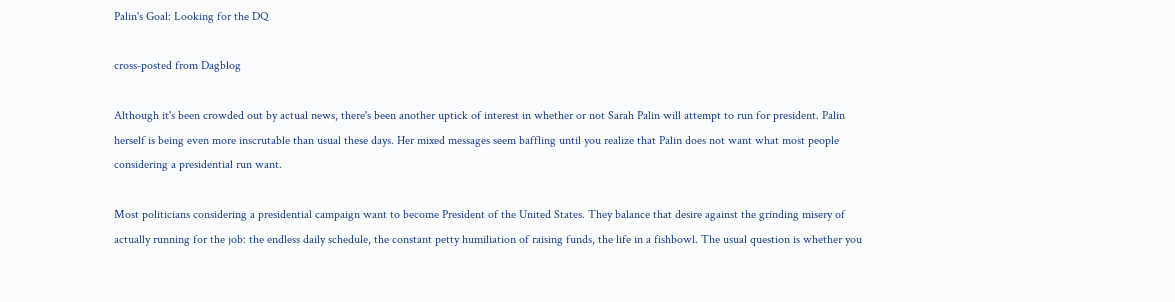Palin's Goal: Looking for the DQ

cross-posted from Dagblog

Although it's been crowded out by actual news, there's been another uptick of interest in whether or not Sarah Palin will attempt to run for president. Palin herself is being even more inscrutable than usual these days. Her mixed messages seem baffling until you realize that Palin does not want what most people considering a presidential run want.

Most politicians considering a presidential campaign want to become President of the United States. They balance that desire against the grinding misery of actually running for the job: the endless daily schedule, the constant petty humiliation of raising funds, the life in a fishbowl. The usual question is whether you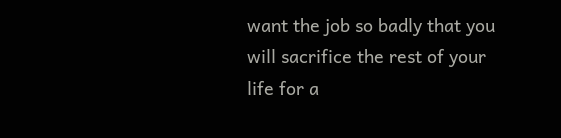want the job so badly that you will sacrifice the rest of your life for a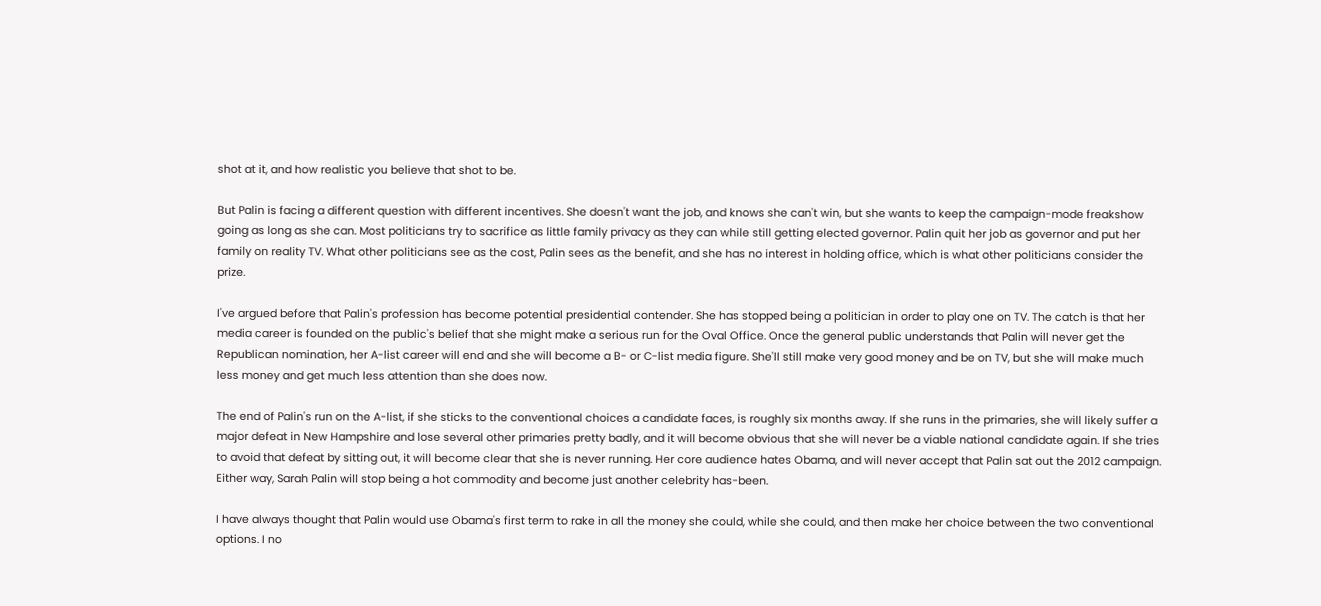shot at it, and how realistic you believe that shot to be.

But Palin is facing a different question with different incentives. She doesn't want the job, and knows she can't win, but she wants to keep the campaign-mode freakshow going as long as she can. Most politicians try to sacrifice as little family privacy as they can while still getting elected governor. Palin quit her job as governor and put her family on reality TV. What other politicians see as the cost, Palin sees as the benefit, and she has no interest in holding office, which is what other politicians consider the prize.

I've argued before that Palin's profession has become potential presidential contender. She has stopped being a politician in order to play one on TV. The catch is that her media career is founded on the public's belief that she might make a serious run for the Oval Office. Once the general public understands that Palin will never get the Republican nomination, her A-list career will end and she will become a B- or C-list media figure. She'll still make very good money and be on TV, but she will make much less money and get much less attention than she does now.

The end of Palin's run on the A-list, if she sticks to the conventional choices a candidate faces, is roughly six months away. If she runs in the primaries, she will likely suffer a major defeat in New Hampshire and lose several other primaries pretty badly, and it will become obvious that she will never be a viable national candidate again. If she tries to avoid that defeat by sitting out, it will become clear that she is never running. Her core audience hates Obama, and will never accept that Palin sat out the 2012 campaign. Either way, Sarah Palin will stop being a hot commodity and become just another celebrity has-been.

I have always thought that Palin would use Obama's first term to rake in all the money she could, while she could, and then make her choice between the two conventional options. I no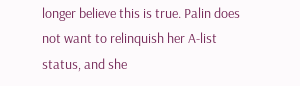longer believe this is true. Palin does not want to relinquish her A-list status, and she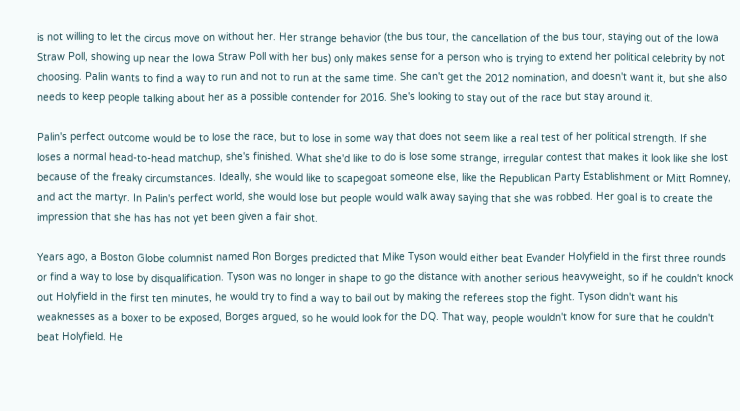is not willing to let the circus move on without her. Her strange behavior (the bus tour, the cancellation of the bus tour, staying out of the Iowa Straw Poll, showing up near the Iowa Straw Poll with her bus) only makes sense for a person who is trying to extend her political celebrity by not choosing. Palin wants to find a way to run and not to run at the same time. She can't get the 2012 nomination, and doesn't want it, but she also needs to keep people talking about her as a possible contender for 2016. She's looking to stay out of the race but stay around it.

Palin's perfect outcome would be to lose the race, but to lose in some way that does not seem like a real test of her political strength. If she loses a normal head-to-head matchup, she's finished. What she'd like to do is lose some strange, irregular contest that makes it look like she lost because of the freaky circumstances. Ideally, she would like to scapegoat someone else, like the Republican Party Establishment or Mitt Romney, and act the martyr. In Palin's perfect world, she would lose but people would walk away saying that she was robbed. Her goal is to create the impression that she has has not yet been given a fair shot.

Years ago, a Boston Globe columnist named Ron Borges predicted that Mike Tyson would either beat Evander Holyfield in the first three rounds or find a way to lose by disqualification. Tyson was no longer in shape to go the distance with another serious heavyweight, so if he couldn't knock out Holyfield in the first ten minutes, he would try to find a way to bail out by making the referees stop the fight. Tyson didn't want his weaknesses as a boxer to be exposed, Borges argued, so he would look for the DQ. That way, people wouldn't know for sure that he couldn't beat Holyfield. He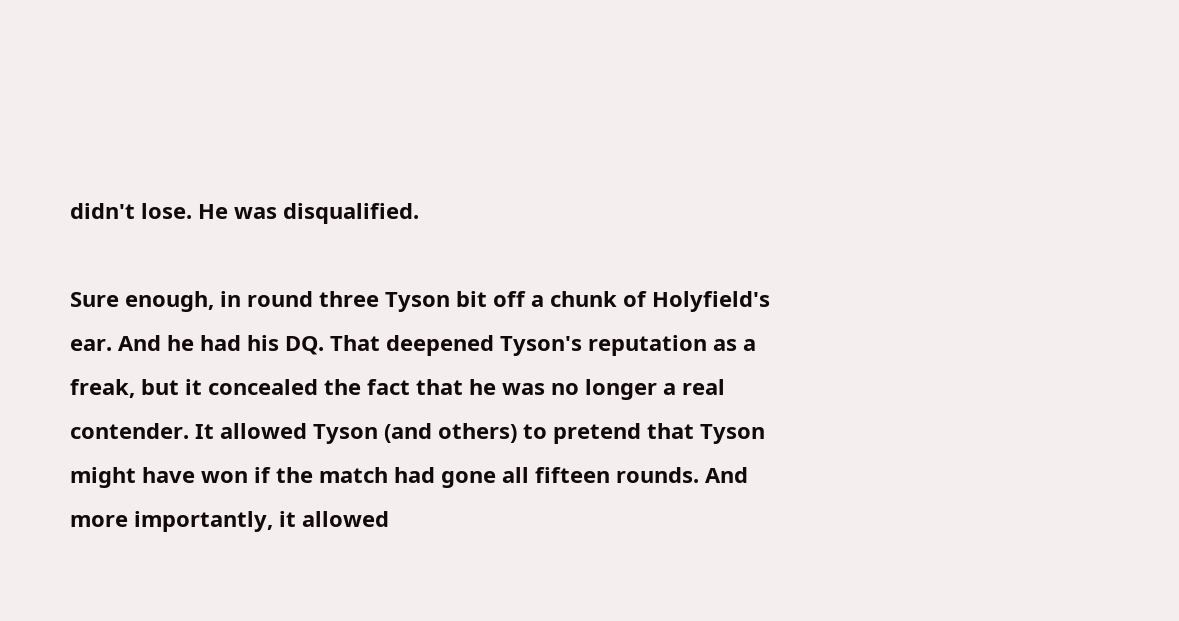didn't lose. He was disqualified.

Sure enough, in round three Tyson bit off a chunk of Holyfield's ear. And he had his DQ. That deepened Tyson's reputation as a freak, but it concealed the fact that he was no longer a real contender. It allowed Tyson (and others) to pretend that Tyson might have won if the match had gone all fifteen rounds. And more importantly, it allowed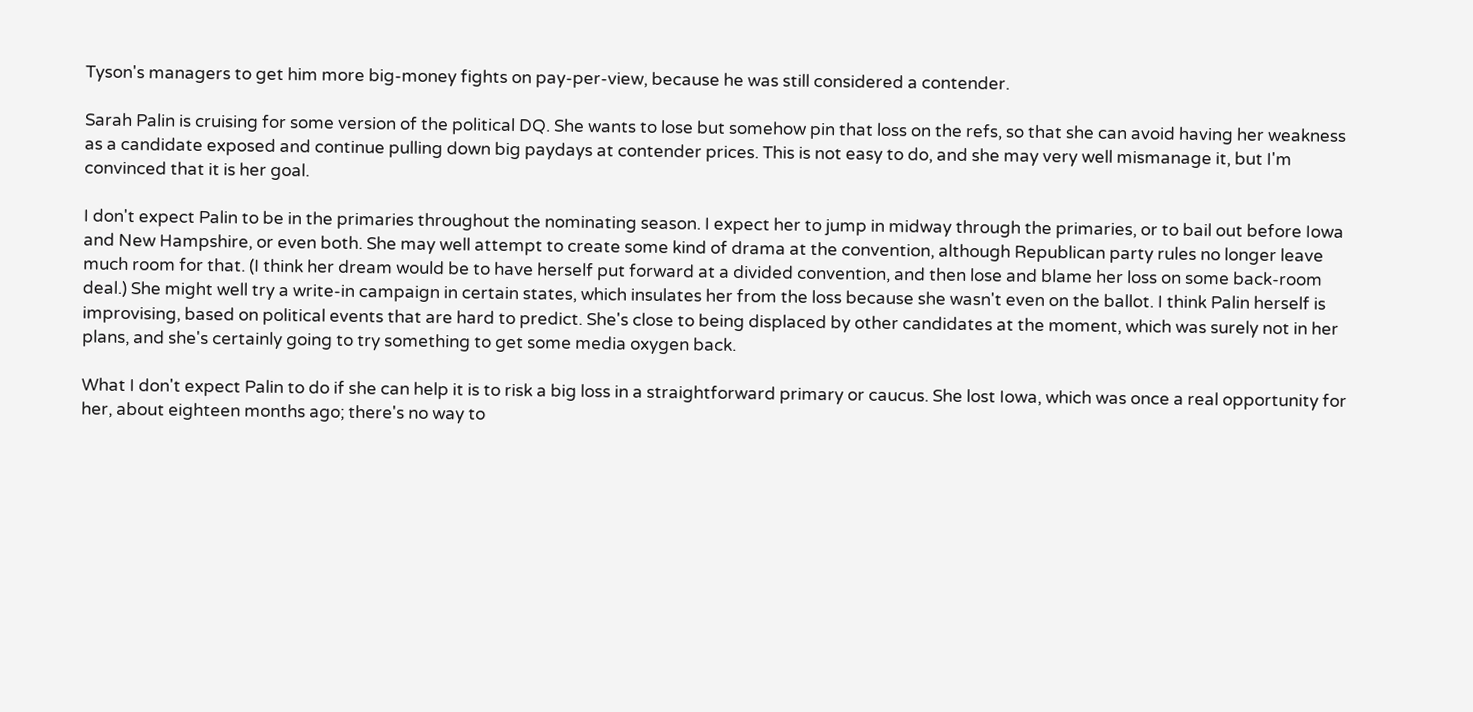Tyson's managers to get him more big-money fights on pay-per-view, because he was still considered a contender.

Sarah Palin is cruising for some version of the political DQ. She wants to lose but somehow pin that loss on the refs, so that she can avoid having her weakness as a candidate exposed and continue pulling down big paydays at contender prices. This is not easy to do, and she may very well mismanage it, but I'm convinced that it is her goal.

I don't expect Palin to be in the primaries throughout the nominating season. I expect her to jump in midway through the primaries, or to bail out before Iowa and New Hampshire, or even both. She may well attempt to create some kind of drama at the convention, although Republican party rules no longer leave much room for that. (I think her dream would be to have herself put forward at a divided convention, and then lose and blame her loss on some back-room deal.) She might well try a write-in campaign in certain states, which insulates her from the loss because she wasn't even on the ballot. I think Palin herself is improvising, based on political events that are hard to predict. She's close to being displaced by other candidates at the moment, which was surely not in her plans, and she's certainly going to try something to get some media oxygen back.

What I don't expect Palin to do if she can help it is to risk a big loss in a straightforward primary or caucus. She lost Iowa, which was once a real opportunity for her, about eighteen months ago; there's no way to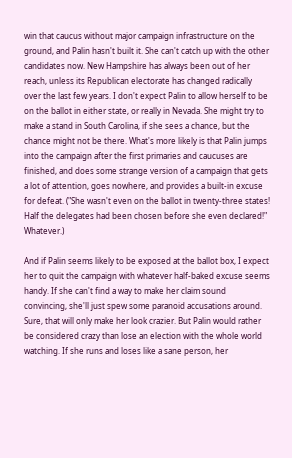win that caucus without major campaign infrastructure on the ground, and Palin hasn't built it. She can't catch up with the other candidates now. New Hampshire has always been out of her reach, unless its Republican electorate has changed radically over the last few years. I don't expect Palin to allow herself to be on the ballot in either state, or really in Nevada. She might try to make a stand in South Carolina, if she sees a chance, but the chance might not be there. What's more likely is that Palin jumps into the campaign after the first primaries and caucuses are finished, and does some strange version of a campaign that gets a lot of attention, goes nowhere, and provides a built-in excuse for defeat. ("She wasn't even on the ballot in twenty-three states! Half the delegates had been chosen before she even declared!" Whatever.)

And if Palin seems likely to be exposed at the ballot box, I expect her to quit the campaign with whatever half-baked excuse seems handy. If she can't find a way to make her claim sound convincing, she'll just spew some paranoid accusations around. Sure, that will only make her look crazier. But Palin would rather be considered crazy than lose an election with the whole world watching. If she runs and loses like a sane person, her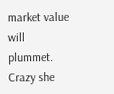market value will plummet. Crazy she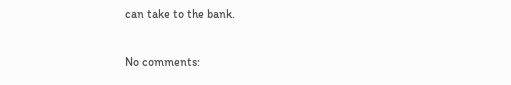can take to the bank.

No comments: